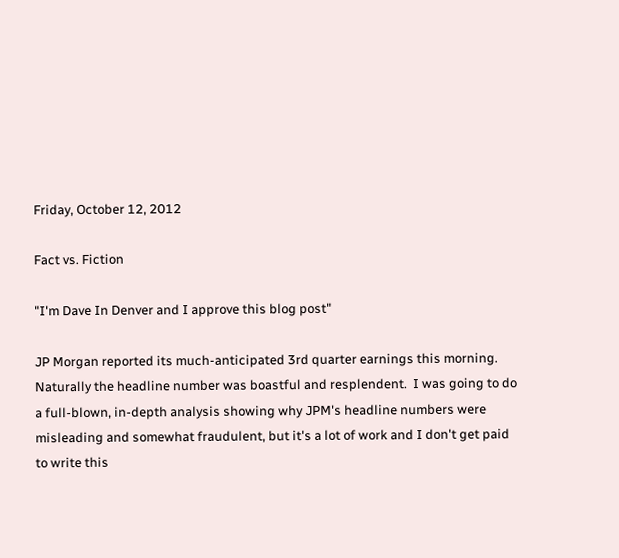Friday, October 12, 2012

Fact vs. Fiction

"I'm Dave In Denver and I approve this blog post"

JP Morgan reported its much-anticipated 3rd quarter earnings this morning.  Naturally the headline number was boastful and resplendent.  I was going to do a full-blown, in-depth analysis showing why JPM's headline numbers were misleading and somewhat fraudulent, but it's a lot of work and I don't get paid to write this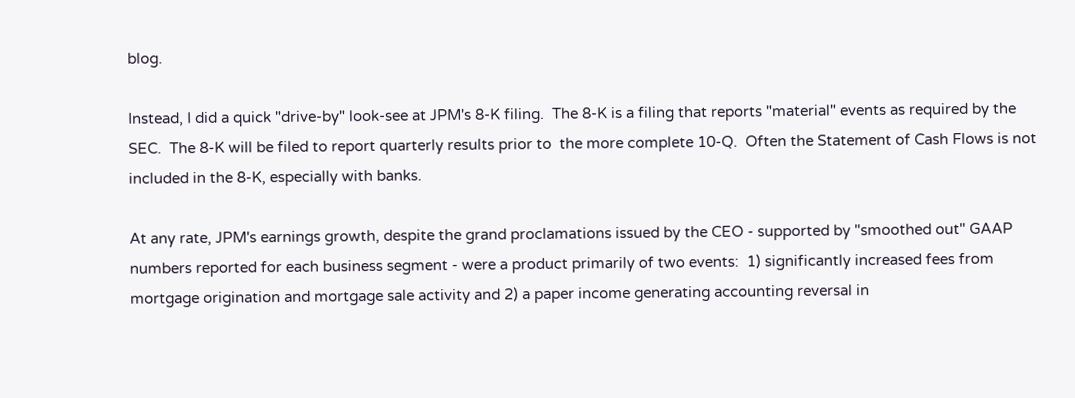blog.

Instead, I did a quick "drive-by" look-see at JPM's 8-K filing.  The 8-K is a filing that reports "material" events as required by the SEC.  The 8-K will be filed to report quarterly results prior to  the more complete 10-Q.  Often the Statement of Cash Flows is not included in the 8-K, especially with banks.

At any rate, JPM's earnings growth, despite the grand proclamations issued by the CEO - supported by "smoothed out" GAAP numbers reported for each business segment - were a product primarily of two events:  1) significantly increased fees from mortgage origination and mortgage sale activity and 2) a paper income generating accounting reversal in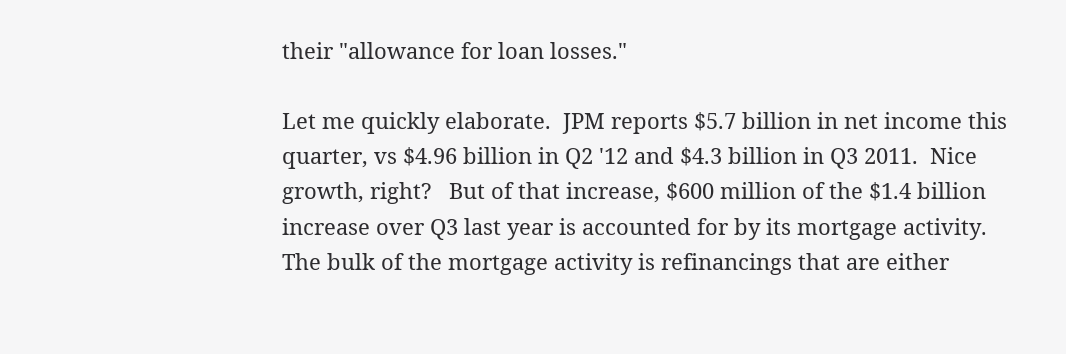their "allowance for loan losses."

Let me quickly elaborate.  JPM reports $5.7 billion in net income this quarter, vs $4.96 billion in Q2 '12 and $4.3 billion in Q3 2011.  Nice growth, right?   But of that increase, $600 million of the $1.4 billion increase over Q3 last year is accounted for by its mortgage activity.  The bulk of the mortgage activity is refinancings that are either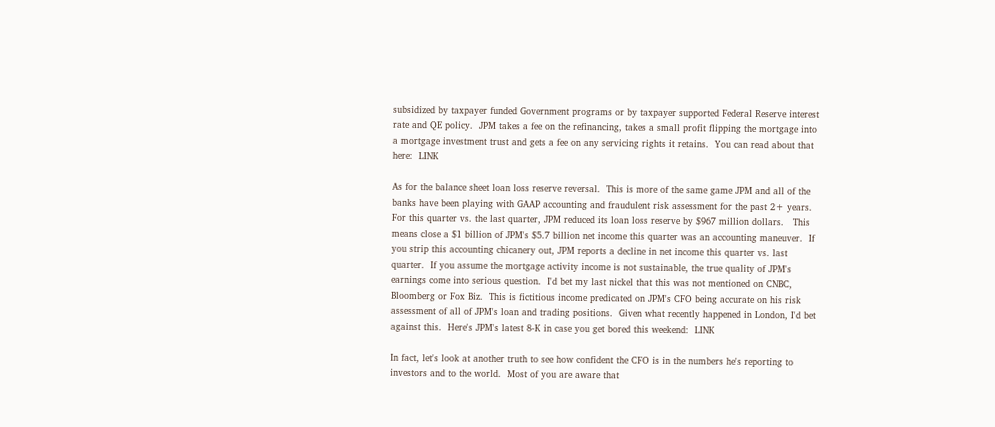subsidized by taxpayer funded Government programs or by taxpayer supported Federal Reserve interest rate and QE policy.  JPM takes a fee on the refinancing, takes a small profit flipping the mortgage into a mortgage investment trust and gets a fee on any servicing rights it retains.  You can read about that here:  LINK

As for the balance sheet loan loss reserve reversal.  This is more of the same game JPM and all of the banks have been playing with GAAP accounting and fraudulent risk assessment for the past 2+ years.  For this quarter vs. the last quarter, JPM reduced its loan loss reserve by $967 million dollars.   This means close a $1 billion of JPM's $5.7 billion net income this quarter was an accounting maneuver.  If you strip this accounting chicanery out, JPM reports a decline in net income this quarter vs. last quarter.  If you assume the mortgage activity income is not sustainable, the true quality of JPM's earnings come into serious question.  I'd bet my last nickel that this was not mentioned on CNBC, Bloomberg or Fox Biz.  This is fictitious income predicated on JPM's CFO being accurate on his risk assessment of all of JPM's loan and trading positions.  Given what recently happened in London, I'd bet against this.  Here's JPM's latest 8-K in case you get bored this weekend:  LINK

In fact, let's look at another truth to see how confident the CFO is in the numbers he's reporting to investors and to the world.  Most of you are aware that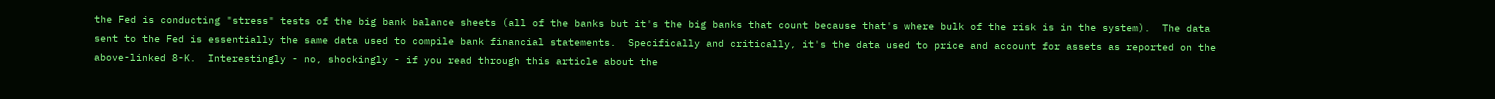the Fed is conducting "stress" tests of the big bank balance sheets (all of the banks but it's the big banks that count because that's where bulk of the risk is in the system).  The data sent to the Fed is essentially the same data used to compile bank financial statements.  Specifically and critically, it's the data used to price and account for assets as reported on the above-linked 8-K.  Interestingly - no, shockingly - if you read through this article about the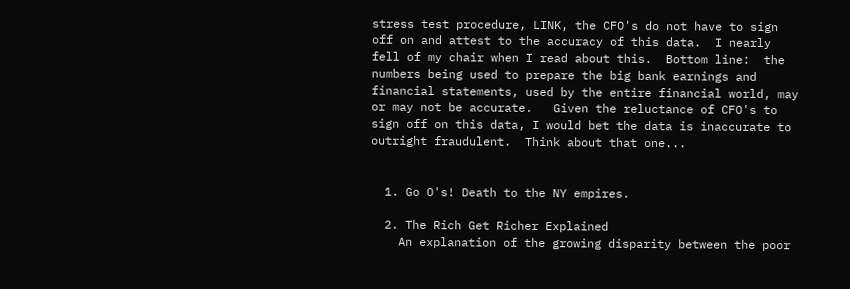stress test procedure, LINK, the CFO's do not have to sign off on and attest to the accuracy of this data.  I nearly fell of my chair when I read about this.  Bottom line:  the numbers being used to prepare the big bank earnings and financial statements, used by the entire financial world, may or may not be accurate.   Given the reluctance of CFO's to sign off on this data, I would bet the data is inaccurate to outright fraudulent.  Think about that one...


  1. Go O's! Death to the NY empires.

  2. The Rich Get Richer Explained
    An explanation of the growing disparity between the poor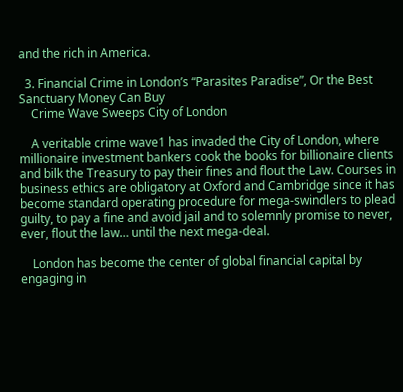and the rich in America.

  3. Financial Crime in London’s “Parasites Paradise”, Or the Best Sanctuary Money Can Buy
    Crime Wave Sweeps City of London

    A veritable crime wave1 has invaded the City of London, where millionaire investment bankers cook the books for billionaire clients and bilk the Treasury to pay their fines and flout the Law. Courses in business ethics are obligatory at Oxford and Cambridge since it has become standard operating procedure for mega-swindlers to plead guilty, to pay a fine and avoid jail and to solemnly promise to never, ever, flout the law… until the next mega-deal.

    London has become the center of global financial capital by engaging in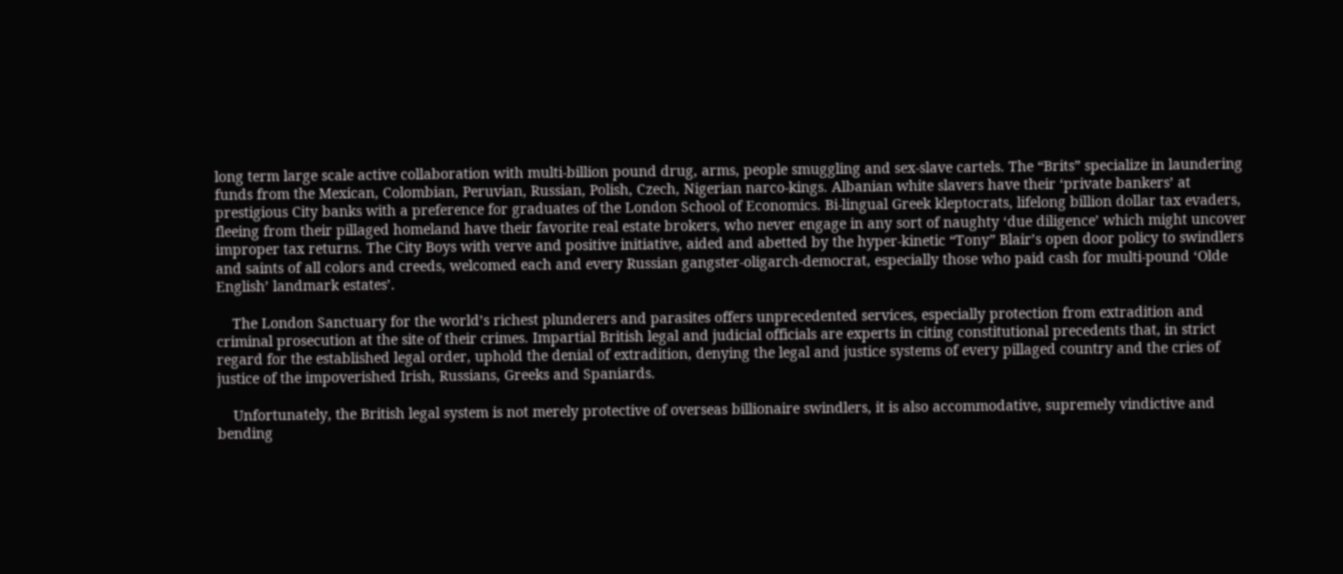long term large scale active collaboration with multi-billion pound drug, arms, people smuggling and sex-slave cartels. The “Brits” specialize in laundering funds from the Mexican, Colombian, Peruvian, Russian, Polish, Czech, Nigerian narco-kings. Albanian white slavers have their ‘private bankers’ at prestigious City banks with a preference for graduates of the London School of Economics. Bi-lingual Greek kleptocrats, lifelong billion dollar tax evaders, fleeing from their pillaged homeland have their favorite real estate brokers, who never engage in any sort of naughty ‘due diligence’ which might uncover improper tax returns. The City Boys with verve and positive initiative, aided and abetted by the hyper-kinetic “Tony” Blair’s open door policy to swindlers and saints of all colors and creeds, welcomed each and every Russian gangster-oligarch-democrat, especially those who paid cash for multi-pound ‘Olde English’ landmark estates’.

    The London Sanctuary for the world’s richest plunderers and parasites offers unprecedented services, especially protection from extradition and criminal prosecution at the site of their crimes. Impartial British legal and judicial officials are experts in citing constitutional precedents that, in strict regard for the established legal order, uphold the denial of extradition, denying the legal and justice systems of every pillaged country and the cries of justice of the impoverished Irish, Russians, Greeks and Spaniards.

    Unfortunately, the British legal system is not merely protective of overseas billionaire swindlers, it is also accommodative, supremely vindictive and bending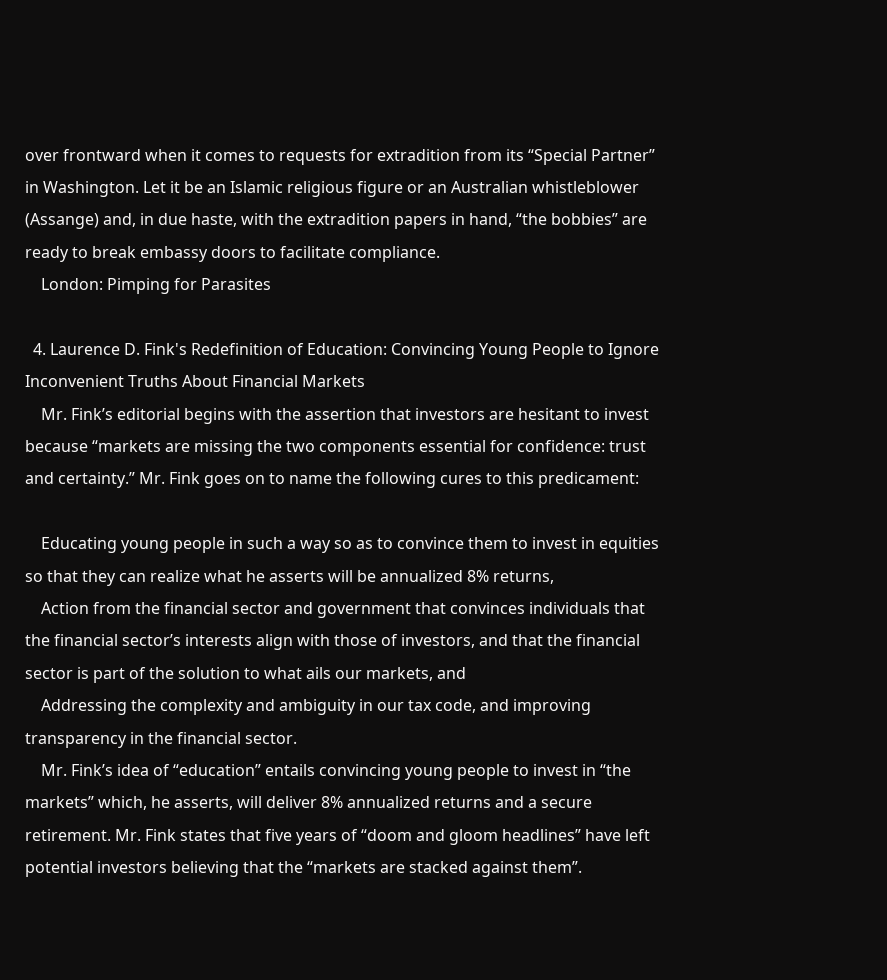over frontward when it comes to requests for extradition from its “Special Partner” in Washington. Let it be an Islamic religious figure or an Australian whistleblower (Assange) and, in due haste, with the extradition papers in hand, “the bobbies” are ready to break embassy doors to facilitate compliance.
    London: Pimping for Parasites

  4. Laurence D. Fink's Redefinition of Education: Convincing Young People to Ignore Inconvenient Truths About Financial Markets
    Mr. Fink’s editorial begins with the assertion that investors are hesitant to invest because “markets are missing the two components essential for confidence: trust and certainty.” Mr. Fink goes on to name the following cures to this predicament:

    Educating young people in such a way so as to convince them to invest in equities so that they can realize what he asserts will be annualized 8% returns,
    Action from the financial sector and government that convinces individuals that the financial sector’s interests align with those of investors, and that the financial sector is part of the solution to what ails our markets, and
    Addressing the complexity and ambiguity in our tax code, and improving transparency in the financial sector.
    Mr. Fink’s idea of “education” entails convincing young people to invest in “the markets” which, he asserts, will deliver 8% annualized returns and a secure retirement. Mr. Fink states that five years of “doom and gloom headlines” have left potential investors believing that the “markets are stacked against them”.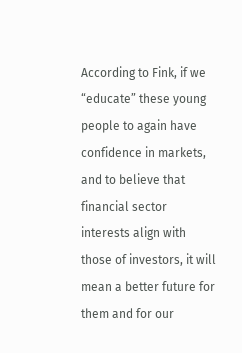According to Fink, if we “educate” these young people to again have confidence in markets, and to believe that financial sector interests align with those of investors, it will mean a better future for them and for our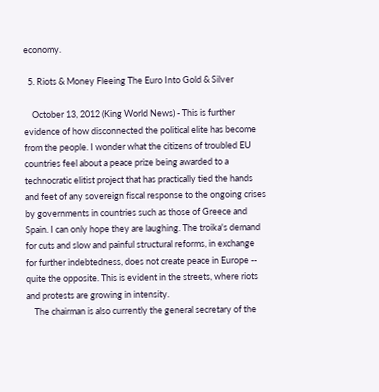economy.

  5. Riots & Money Fleeing The Euro Into Gold & Silver

    October 13, 2012 (King World News) - This is further evidence of how disconnected the political elite has become from the people. I wonder what the citizens of troubled EU countries feel about a peace prize being awarded to a technocratic elitist project that has practically tied the hands and feet of any sovereign fiscal response to the ongoing crises by governments in countries such as those of Greece and Spain. I can only hope they are laughing. The troika's demand for cuts and slow and painful structural reforms, in exchange for further indebtedness, does not create peace in Europe -- quite the opposite. This is evident in the streets, where riots and protests are growing in intensity.
    The chairman is also currently the general secretary of the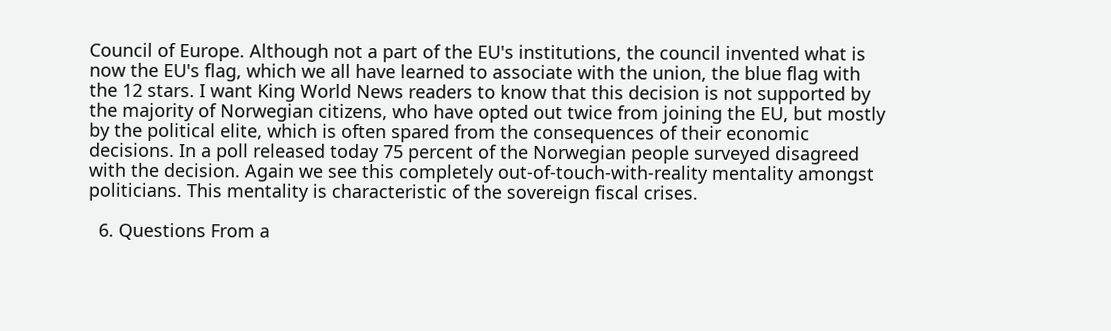Council of Europe. Although not a part of the EU's institutions, the council invented what is now the EU's flag, which we all have learned to associate with the union, the blue flag with the 12 stars. I want King World News readers to know that this decision is not supported by the majority of Norwegian citizens, who have opted out twice from joining the EU, but mostly by the political elite, which is often spared from the consequences of their economic decisions. In a poll released today 75 percent of the Norwegian people surveyed disagreed with the decision. Again we see this completely out-of-touch-with-reality mentality amongst politicians. This mentality is characteristic of the sovereign fiscal crises.

  6. Questions From a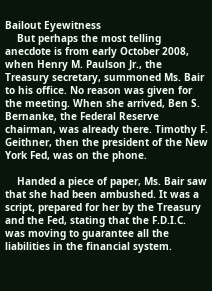Bailout Eyewitness
    But perhaps the most telling anecdote is from early October 2008, when Henry M. Paulson Jr., the Treasury secretary, summoned Ms. Bair to his office. No reason was given for the meeting. When she arrived, Ben S. Bernanke, the Federal Reserve chairman, was already there. Timothy F. Geithner, then the president of the New York Fed, was on the phone.

    Handed a piece of paper, Ms. Bair saw that she had been ambushed. It was a script, prepared for her by the Treasury and the Fed, stating that the F.D.I.C. was moving to guarantee all the liabilities in the financial system.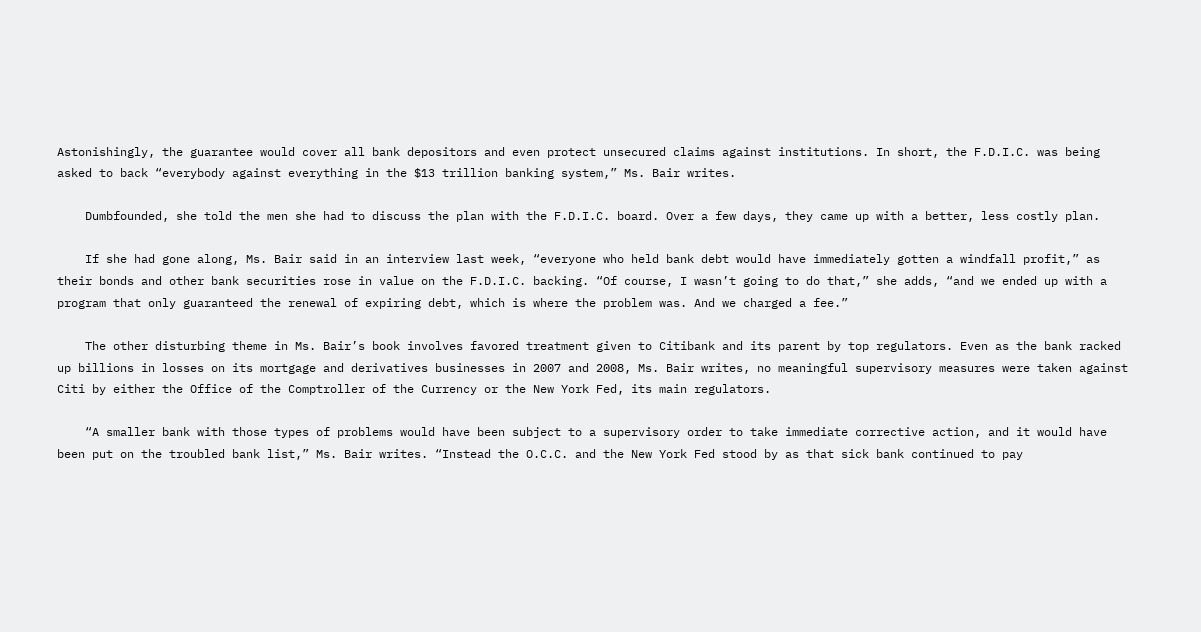Astonishingly, the guarantee would cover all bank depositors and even protect unsecured claims against institutions. In short, the F.D.I.C. was being asked to back “everybody against everything in the $13 trillion banking system,” Ms. Bair writes.

    Dumbfounded, she told the men she had to discuss the plan with the F.D.I.C. board. Over a few days, they came up with a better, less costly plan.

    If she had gone along, Ms. Bair said in an interview last week, “everyone who held bank debt would have immediately gotten a windfall profit,” as their bonds and other bank securities rose in value on the F.D.I.C. backing. “Of course, I wasn’t going to do that,” she adds, “and we ended up with a program that only guaranteed the renewal of expiring debt, which is where the problem was. And we charged a fee.”

    The other disturbing theme in Ms. Bair’s book involves favored treatment given to Citibank and its parent by top regulators. Even as the bank racked up billions in losses on its mortgage and derivatives businesses in 2007 and 2008, Ms. Bair writes, no meaningful supervisory measures were taken against Citi by either the Office of the Comptroller of the Currency or the New York Fed, its main regulators.

    “A smaller bank with those types of problems would have been subject to a supervisory order to take immediate corrective action, and it would have been put on the troubled bank list,” Ms. Bair writes. “Instead the O.C.C. and the New York Fed stood by as that sick bank continued to pay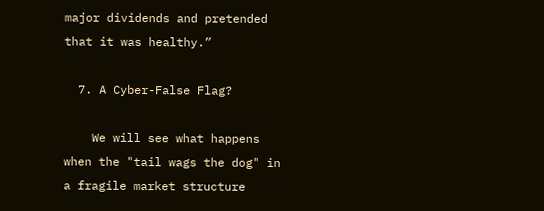major dividends and pretended that it was healthy.”

  7. A Cyber-False Flag?

    We will see what happens when the "tail wags the dog" in a fragile market structure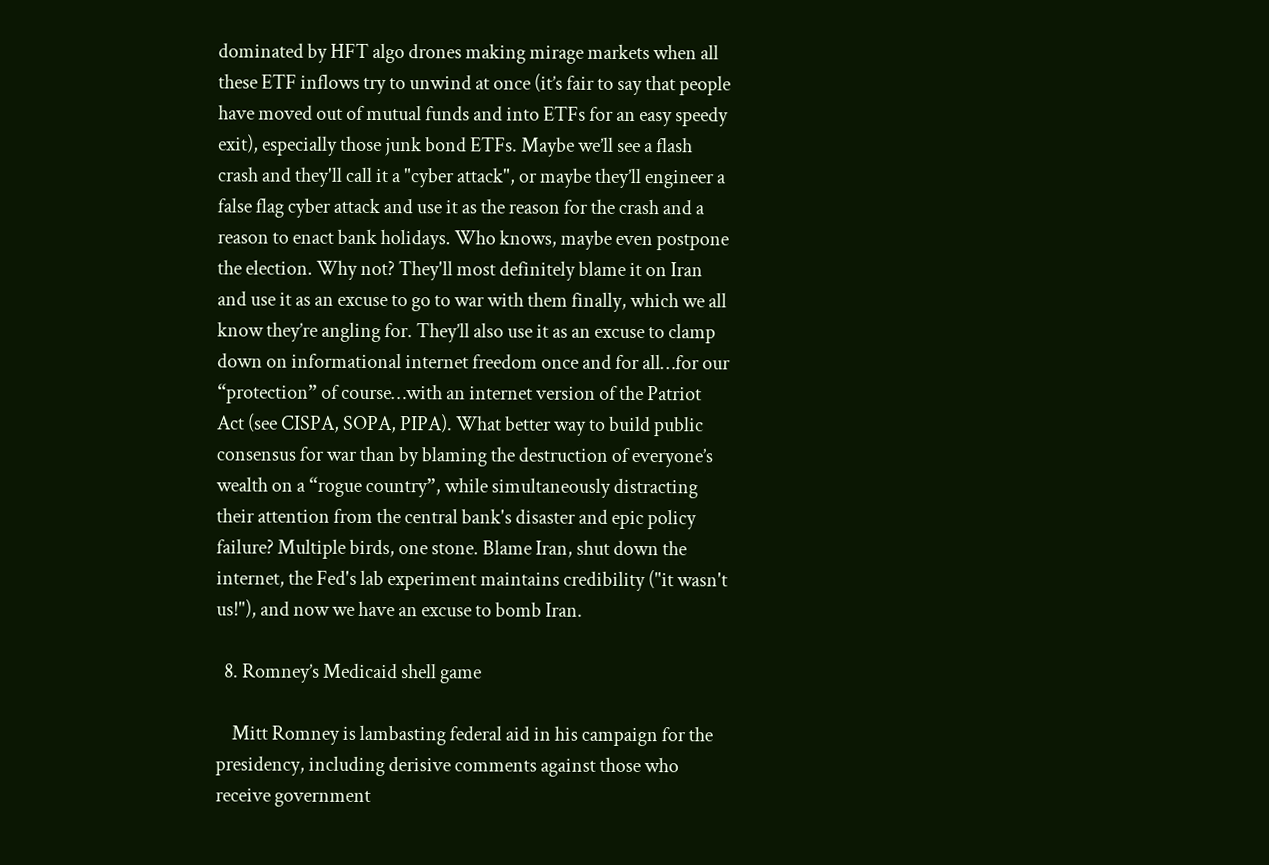dominated by HFT algo drones making mirage markets when all these ETF inflows try to unwind at once (it’s fair to say that people have moved out of mutual funds and into ETFs for an easy speedy exit), especially those junk bond ETFs. Maybe we’ll see a flash crash and they'll call it a "cyber attack", or maybe they’ll engineer a false flag cyber attack and use it as the reason for the crash and a reason to enact bank holidays. Who knows, maybe even postpone the election. Why not? They'll most definitely blame it on Iran and use it as an excuse to go to war with them finally, which we all know they’re angling for. They’ll also use it as an excuse to clamp down on informational internet freedom once and for all…for our “protection” of course…with an internet version of the Patriot Act (see CISPA, SOPA, PIPA). What better way to build public consensus for war than by blaming the destruction of everyone’s wealth on a “rogue country”, while simultaneously distracting their attention from the central bank's disaster and epic policy failure? Multiple birds, one stone. Blame Iran, shut down the internet, the Fed's lab experiment maintains credibility ("it wasn't us!"), and now we have an excuse to bomb Iran.

  8. Romney’s Medicaid shell game

    Mitt Romney is lambasting federal aid in his campaign for the presidency, including derisive comments against those who receive government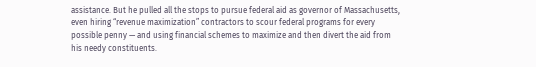assistance. But he pulled all the stops to pursue federal aid as governor of Massachusetts, even hiring “revenue maximization” contractors to scour federal programs for every possible penny — and using financial schemes to maximize and then divert the aid from his needy constituents.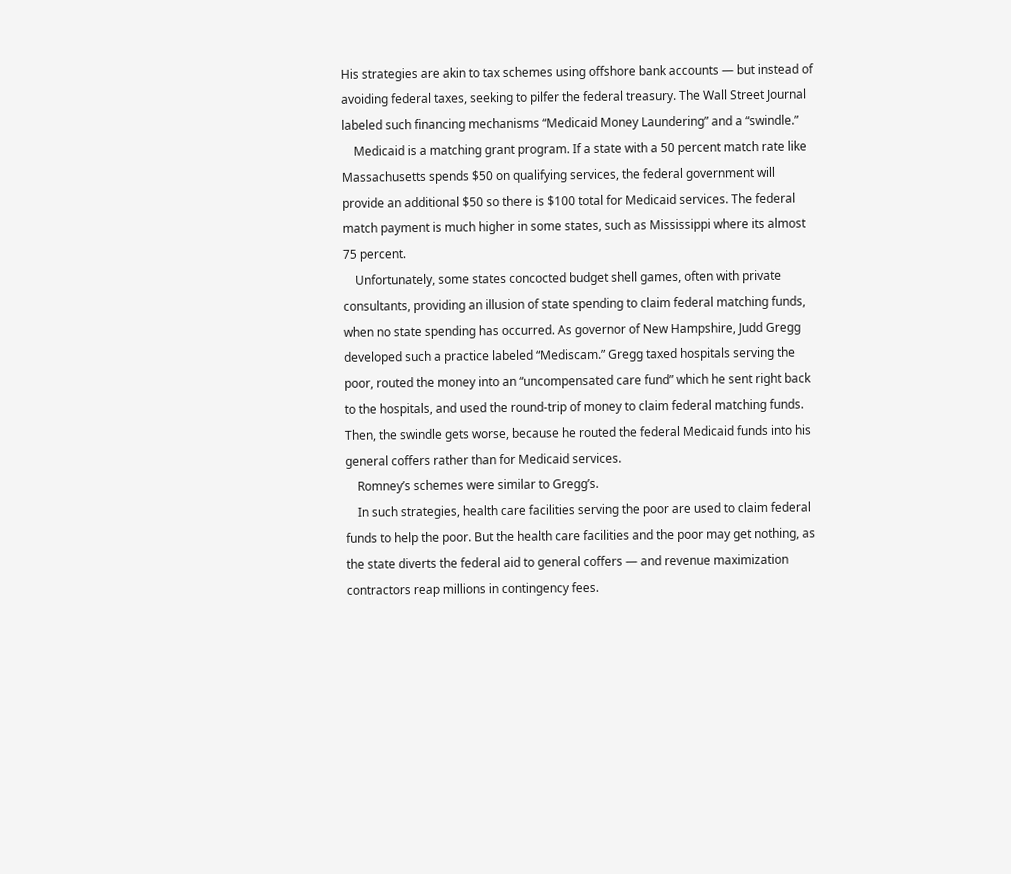His strategies are akin to tax schemes using offshore bank accounts — but instead of avoiding federal taxes, seeking to pilfer the federal treasury. The Wall Street Journal labeled such financing mechanisms “Medicaid Money Laundering” and a “swindle.”
    Medicaid is a matching grant program. If a state with a 50 percent match rate like Massachusetts spends $50 on qualifying services, the federal government will provide an additional $50 so there is $100 total for Medicaid services. The federal match payment is much higher in some states, such as Mississippi where its almost 75 percent.
    Unfortunately, some states concocted budget shell games, often with private consultants, providing an illusion of state spending to claim federal matching funds, when no state spending has occurred. As governor of New Hampshire, Judd Gregg developed such a practice labeled “Mediscam.” Gregg taxed hospitals serving the poor, routed the money into an “uncompensated care fund” which he sent right back to the hospitals, and used the round-trip of money to claim federal matching funds. Then, the swindle gets worse, because he routed the federal Medicaid funds into his general coffers rather than for Medicaid services.
    Romney’s schemes were similar to Gregg’s.
    In such strategies, health care facilities serving the poor are used to claim federal funds to help the poor. But the health care facilities and the poor may get nothing, as the state diverts the federal aid to general coffers — and revenue maximization contractors reap millions in contingency fees.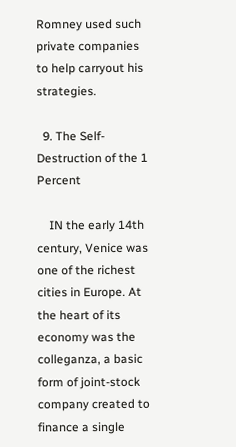Romney used such private companies to help carryout his strategies.

  9. The Self-Destruction of the 1 Percent

    IN the early 14th century, Venice was one of the richest cities in Europe. At the heart of its economy was the colleganza, a basic form of joint-stock company created to finance a single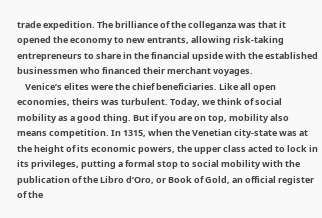trade expedition. The brilliance of the colleganza was that it opened the economy to new entrants, allowing risk-taking entrepreneurs to share in the financial upside with the established businessmen who financed their merchant voyages.
    Venice’s elites were the chief beneficiaries. Like all open economies, theirs was turbulent. Today, we think of social mobility as a good thing. But if you are on top, mobility also means competition. In 1315, when the Venetian city-state was at the height of its economic powers, the upper class acted to lock in its privileges, putting a formal stop to social mobility with the publication of the Libro d’Oro, or Book of Gold, an official register of the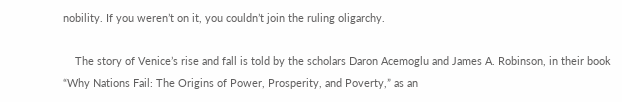nobility. If you weren’t on it, you couldn’t join the ruling oligarchy.

    The story of Venice’s rise and fall is told by the scholars Daron Acemoglu and James A. Robinson, in their book “Why Nations Fail: The Origins of Power, Prosperity, and Poverty,” as an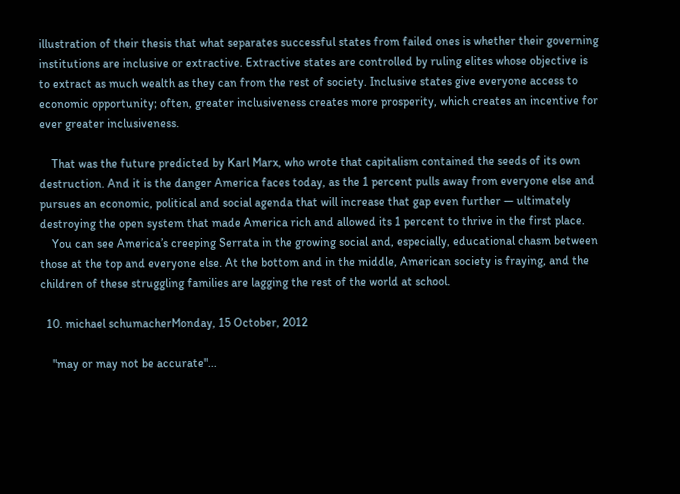illustration of their thesis that what separates successful states from failed ones is whether their governing institutions are inclusive or extractive. Extractive states are controlled by ruling elites whose objective is to extract as much wealth as they can from the rest of society. Inclusive states give everyone access to economic opportunity; often, greater inclusiveness creates more prosperity, which creates an incentive for ever greater inclusiveness.

    That was the future predicted by Karl Marx, who wrote that capitalism contained the seeds of its own destruction. And it is the danger America faces today, as the 1 percent pulls away from everyone else and pursues an economic, political and social agenda that will increase that gap even further — ultimately destroying the open system that made America rich and allowed its 1 percent to thrive in the first place.
    You can see America’s creeping Serrata in the growing social and, especially, educational chasm between those at the top and everyone else. At the bottom and in the middle, American society is fraying, and the children of these struggling families are lagging the rest of the world at school.

  10. michael schumacherMonday, 15 October, 2012

    "may or may not be accurate"...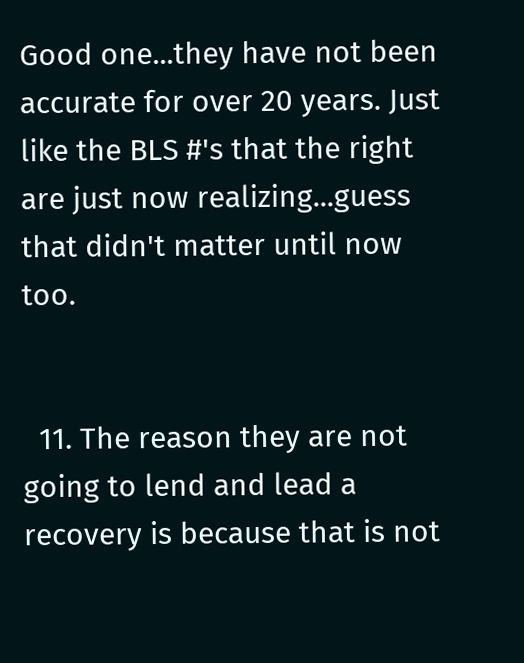Good one...they have not been accurate for over 20 years. Just like the BLS #'s that the right are just now realizing...guess that didn't matter until now too.


  11. The reason they are not going to lend and lead a recovery is because that is not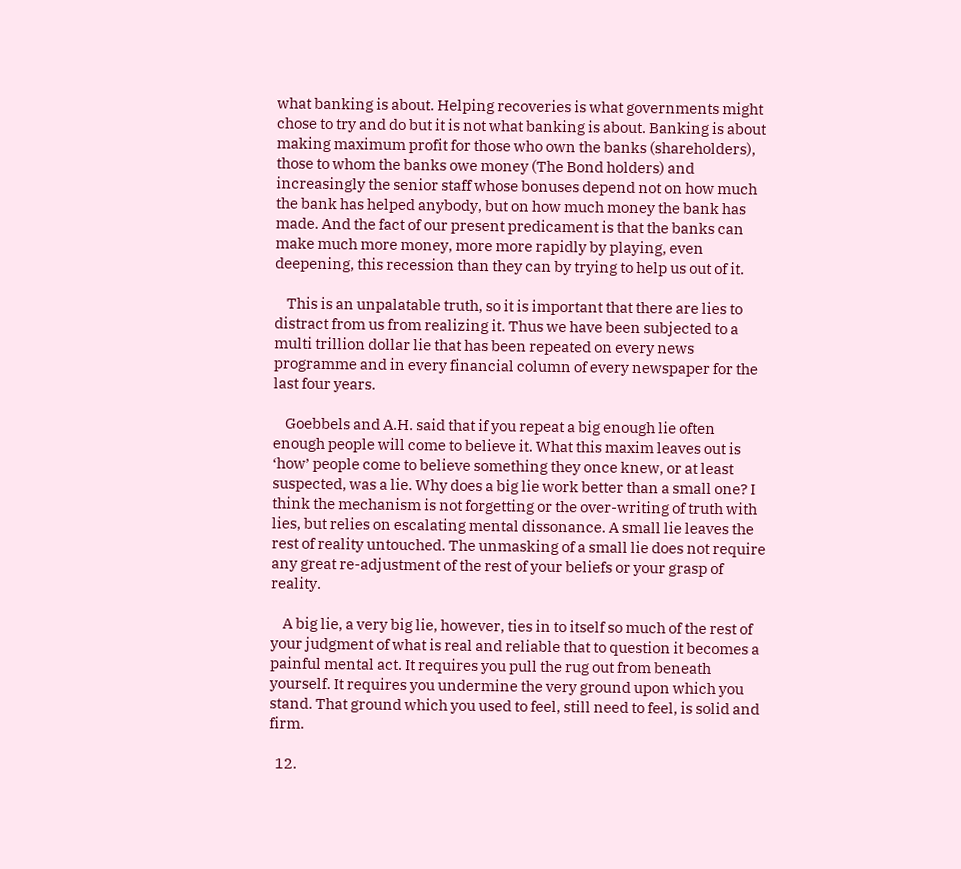what banking is about. Helping recoveries is what governments might chose to try and do but it is not what banking is about. Banking is about making maximum profit for those who own the banks (shareholders), those to whom the banks owe money (The Bond holders) and increasingly the senior staff whose bonuses depend not on how much the bank has helped anybody, but on how much money the bank has made. And the fact of our present predicament is that the banks can make much more money, more more rapidly by playing, even deepening, this recession than they can by trying to help us out of it.

    This is an unpalatable truth, so it is important that there are lies to distract from us from realizing it. Thus we have been subjected to a multi trillion dollar lie that has been repeated on every news programme and in every financial column of every newspaper for the last four years.

    Goebbels and A.H. said that if you repeat a big enough lie often enough people will come to believe it. What this maxim leaves out is ‘how’ people come to believe something they once knew, or at least suspected, was a lie. Why does a big lie work better than a small one? I think the mechanism is not forgetting or the over-writing of truth with lies, but relies on escalating mental dissonance. A small lie leaves the rest of reality untouched. The unmasking of a small lie does not require any great re-adjustment of the rest of your beliefs or your grasp of reality.

    A big lie, a very big lie, however, ties in to itself so much of the rest of your judgment of what is real and reliable that to question it becomes a painful mental act. It requires you pull the rug out from beneath yourself. It requires you undermine the very ground upon which you stand. That ground which you used to feel, still need to feel, is solid and firm.

  12.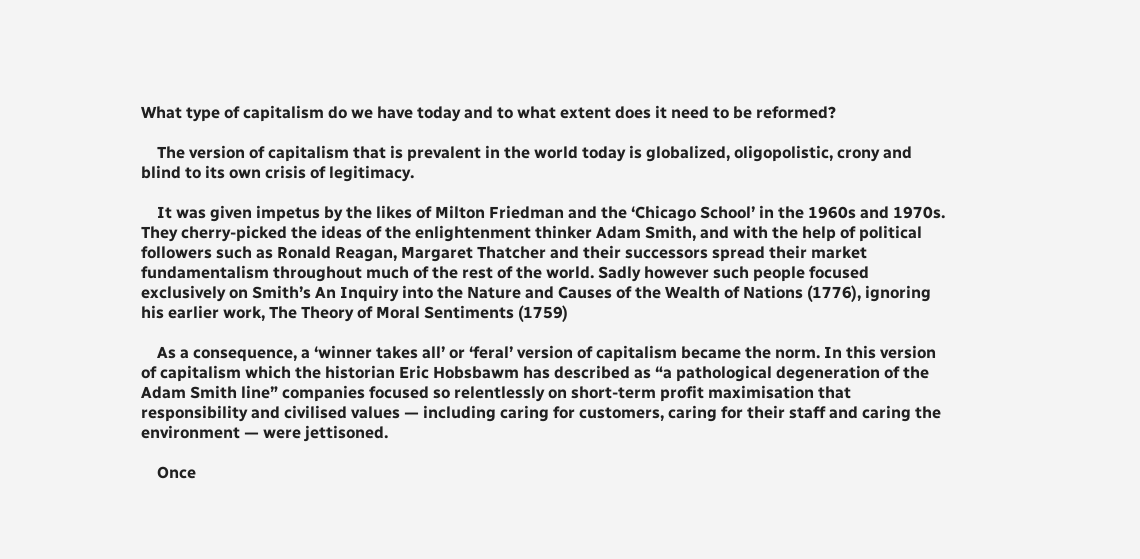What type of capitalism do we have today and to what extent does it need to be reformed?

    The version of capitalism that is prevalent in the world today is globalized, oligopolistic, crony and blind to its own crisis of legitimacy.

    It was given impetus by the likes of Milton Friedman and the ‘Chicago School’ in the 1960s and 1970s. They cherry-picked the ideas of the enlightenment thinker Adam Smith, and with the help of political followers such as Ronald Reagan, Margaret Thatcher and their successors spread their market fundamentalism throughout much of the rest of the world. Sadly however such people focused exclusively on Smith’s An Inquiry into the Nature and Causes of the Wealth of Nations (1776), ignoring his earlier work, The Theory of Moral Sentiments (1759)

    As a consequence, a ‘winner takes all’ or ‘feral’ version of capitalism became the norm. In this version of capitalism which the historian Eric Hobsbawm has described as “a pathological degeneration of the Adam Smith line” companies focused so relentlessly on short-term profit maximisation that responsibility and civilised values — including caring for customers, caring for their staff and caring the environment — were jettisoned.

    Once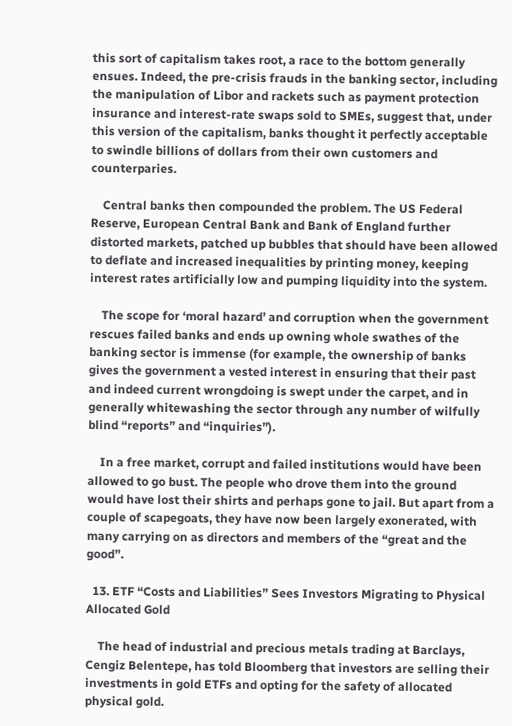this sort of capitalism takes root, a race to the bottom generally ensues. Indeed, the pre-crisis frauds in the banking sector, including the manipulation of Libor and rackets such as payment protection insurance and interest-rate swaps sold to SMEs, suggest that, under this version of the capitalism, banks thought it perfectly acceptable to swindle billions of dollars from their own customers and counterparies.

    Central banks then compounded the problem. The US Federal Reserve, European Central Bank and Bank of England further distorted markets, patched up bubbles that should have been allowed to deflate and increased inequalities by printing money, keeping interest rates artificially low and pumping liquidity into the system.

    The scope for ‘moral hazard’ and corruption when the government rescues failed banks and ends up owning whole swathes of the banking sector is immense (for example, the ownership of banks gives the government a vested interest in ensuring that their past and indeed current wrongdoing is swept under the carpet, and in generally whitewashing the sector through any number of wilfully blind “reports” and “inquiries”).

    In a free market, corrupt and failed institutions would have been allowed to go bust. The people who drove them into the ground would have lost their shirts and perhaps gone to jail. But apart from a couple of scapegoats, they have now been largely exonerated, with many carrying on as directors and members of the “great and the good”.

  13. ETF “Costs and Liabilities” Sees Investors Migrating to Physical Allocated Gold

    The head of industrial and precious metals trading at Barclays, Cengiz Belentepe, has told Bloomberg that investors are selling their investments in gold ETFs and opting for the safety of allocated physical gold.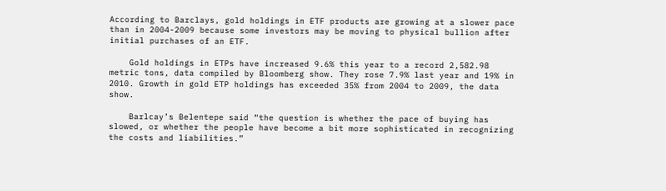According to Barclays, gold holdings in ETF products are growing at a slower pace than in 2004-2009 because some investors may be moving to physical bullion after initial purchases of an ETF.

    Gold holdings in ETPs have increased 9.6% this year to a record 2,582.98 metric tons, data compiled by Bloomberg show. They rose 7.9% last year and 19% in 2010. Growth in gold ETP holdings has exceeded 35% from 2004 to 2009, the data show.

    Barlcay’s Belentepe said “the question is whether the pace of buying has slowed, or whether the people have become a bit more sophisticated in recognizing the costs and liabilities.”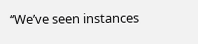‘‘We’ve seen instances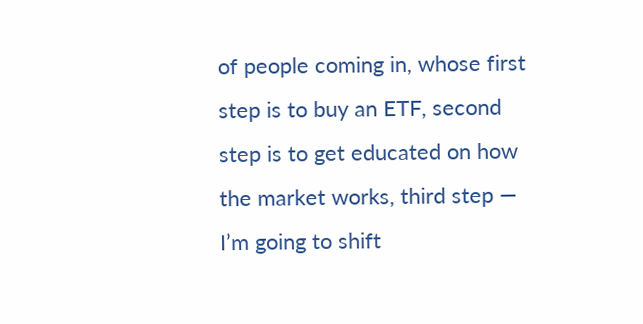of people coming in, whose first step is to buy an ETF, second step is to get educated on how the market works, third step — I’m going to shift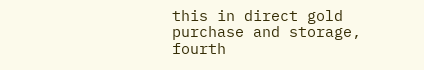this in direct gold purchase and storage, fourth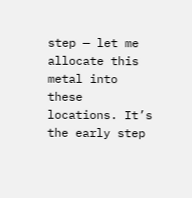step — let me allocate this metal into these locations. It’s the early step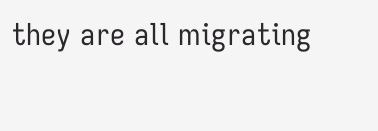they are all migrating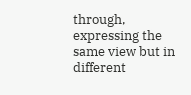through, expressing the same view but in different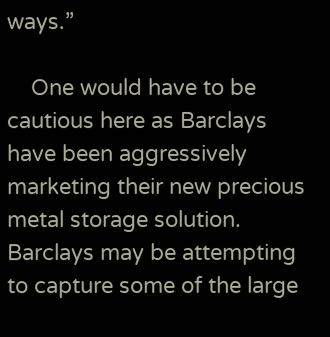ways.”

    One would have to be cautious here as Barclays have been aggressively marketing their new precious metal storage solution. Barclays may be attempting to capture some of the large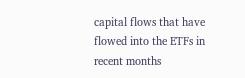capital flows that have flowed into the ETFs in recent months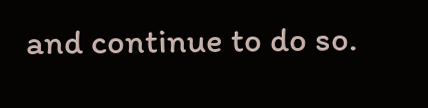and continue to do so.